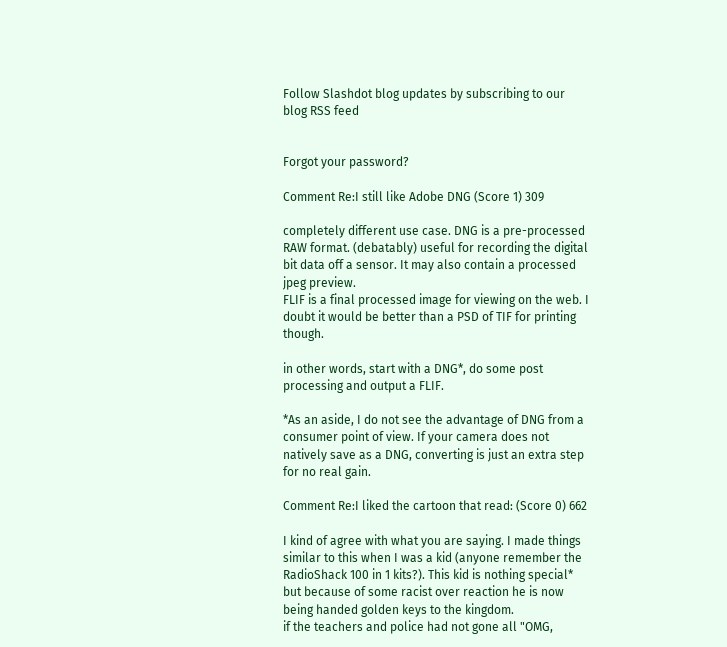Follow Slashdot blog updates by subscribing to our blog RSS feed


Forgot your password?

Comment Re:I still like Adobe DNG (Score 1) 309

completely different use case. DNG is a pre-processed RAW format. (debatably) useful for recording the digital bit data off a sensor. It may also contain a processed jpeg preview.
FLIF is a final processed image for viewing on the web. I doubt it would be better than a PSD of TIF for printing though.

in other words, start with a DNG*, do some post processing and output a FLIF.

*As an aside, I do not see the advantage of DNG from a consumer point of view. If your camera does not natively save as a DNG, converting is just an extra step for no real gain.

Comment Re:I liked the cartoon that read: (Score 0) 662

I kind of agree with what you are saying. I made things similar to this when I was a kid (anyone remember the RadioShack 100 in 1 kits?). This kid is nothing special* but because of some racist over reaction he is now being handed golden keys to the kingdom.
if the teachers and police had not gone all "OMG,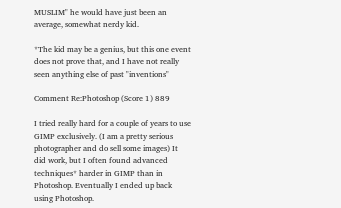MUSLIM" he would have just been an average, somewhat nerdy kid.

*The kid may be a genius, but this one event does not prove that, and I have not really seen anything else of past "inventions"

Comment Re:Photoshop (Score 1) 889

I tried really hard for a couple of years to use GIMP exclusively. (I am a pretty serious photographer and do sell some images) It did work, but I often found advanced techniques* harder in GIMP than in Photoshop. Eventually I ended up back using Photoshop.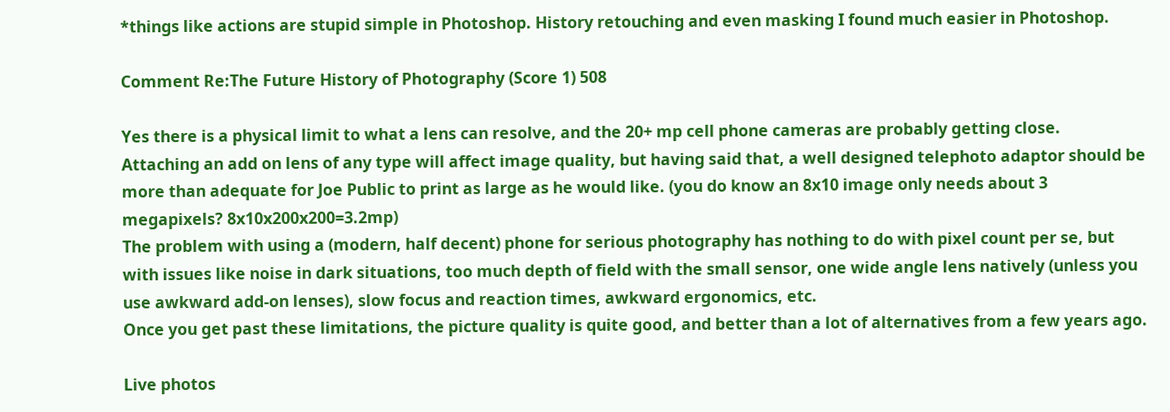*things like actions are stupid simple in Photoshop. History retouching and even masking I found much easier in Photoshop.

Comment Re:The Future History of Photography (Score 1) 508

Yes there is a physical limit to what a lens can resolve, and the 20+ mp cell phone cameras are probably getting close.
Attaching an add on lens of any type will affect image quality, but having said that, a well designed telephoto adaptor should be more than adequate for Joe Public to print as large as he would like. (you do know an 8x10 image only needs about 3 megapixels? 8x10x200x200=3.2mp)
The problem with using a (modern, half decent) phone for serious photography has nothing to do with pixel count per se, but with issues like noise in dark situations, too much depth of field with the small sensor, one wide angle lens natively (unless you use awkward add-on lenses), slow focus and reaction times, awkward ergonomics, etc.
Once you get past these limitations, the picture quality is quite good, and better than a lot of alternatives from a few years ago.

Live photos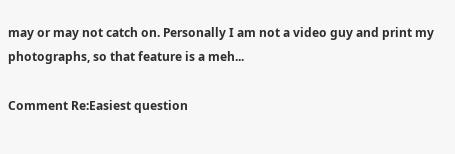may or may not catch on. Personally I am not a video guy and print my photographs, so that feature is a meh...

Comment Re:Easiest question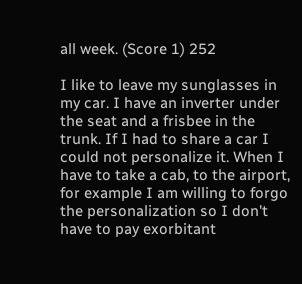all week. (Score 1) 252

I like to leave my sunglasses in my car. I have an inverter under the seat and a frisbee in the trunk. If I had to share a car I could not personalize it. When I have to take a cab, to the airport, for example I am willing to forgo the personalization so I don't have to pay exorbitant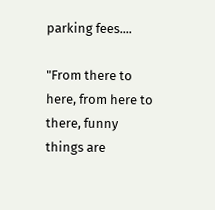parking fees....

"From there to here, from here to there, funny things are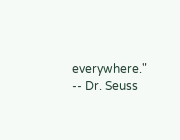everywhere." -- Dr. Seuss